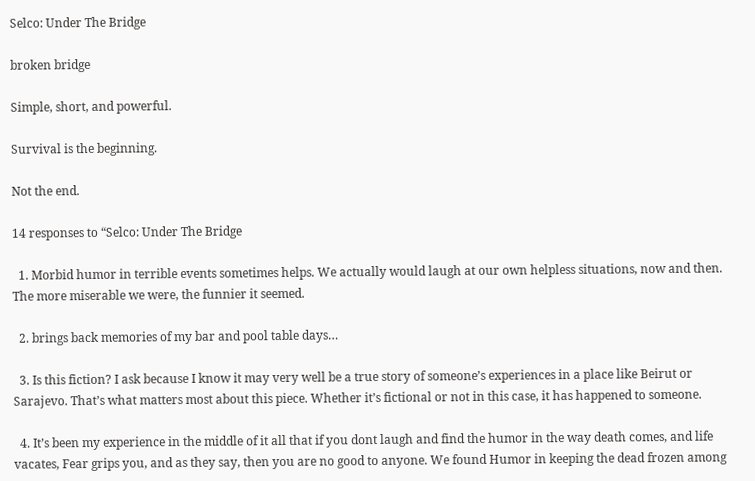Selco: Under The Bridge

broken bridge

Simple, short, and powerful.

Survival is the beginning.

Not the end.

14 responses to “Selco: Under The Bridge

  1. Morbid humor in terrible events sometimes helps. We actually would laugh at our own helpless situations, now and then. The more miserable we were, the funnier it seemed.

  2. brings back memories of my bar and pool table days…

  3. Is this fiction? I ask because I know it may very well be a true story of someone’s experiences in a place like Beirut or Sarajevo. That’s what matters most about this piece. Whether it’s fictional or not in this case, it has happened to someone.

  4. It’s been my experience in the middle of it all that if you dont laugh and find the humor in the way death comes, and life vacates, Fear grips you, and as they say, then you are no good to anyone. We found Humor in keeping the dead frozen among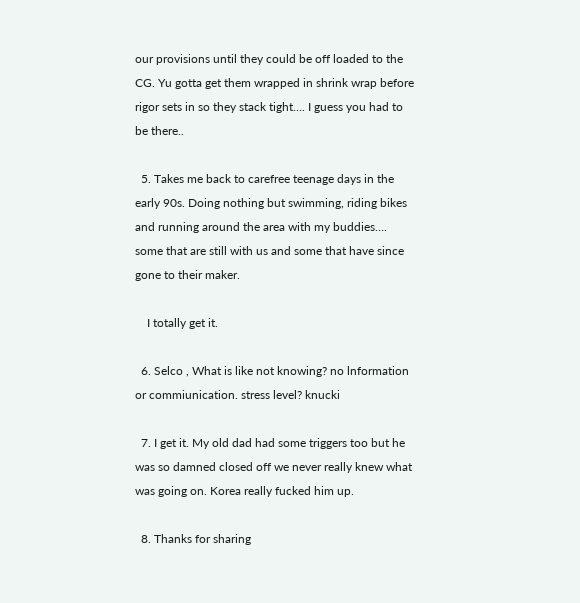our provisions until they could be off loaded to the CG. Yu gotta get them wrapped in shrink wrap before rigor sets in so they stack tight…. I guess you had to be there..

  5. Takes me back to carefree teenage days in the early 90s. Doing nothing but swimming, riding bikes and running around the area with my buddies…. some that are still with us and some that have since gone to their maker.

    I totally get it.

  6. Selco , What is like not knowing? no lnformation or commiunication. stress level? knucki

  7. I get it. My old dad had some triggers too but he was so damned closed off we never really knew what was going on. Korea really fucked him up.

  8. Thanks for sharing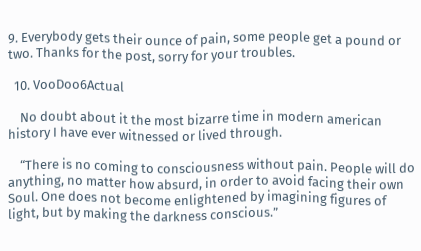9. Everybody gets their ounce of pain, some people get a pound or two. Thanks for the post, sorry for your troubles.

  10. VooDoo6Actual

    No doubt about it the most bizarre time in modern american history I have ever witnessed or lived through.

    “There is no coming to consciousness without pain. People will do anything, no matter how absurd, in order to avoid facing their own Soul. One does not become enlightened by imagining figures of light, but by making the darkness conscious.”